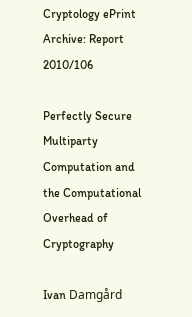Cryptology ePrint Archive: Report 2010/106

Perfectly Secure Multiparty Computation and the Computational Overhead of Cryptography

Ivan Damgård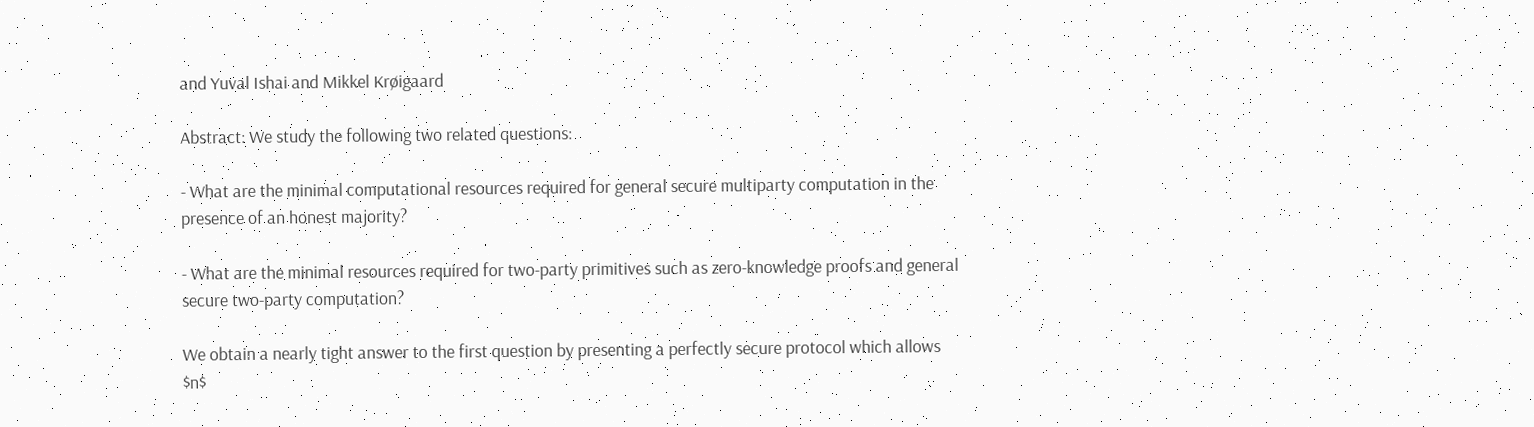and Yuval Ishai and Mikkel Krøigaard

Abstract: We study the following two related questions:

- What are the minimal computational resources required for general secure multiparty computation in the presence of an honest majority?

- What are the minimal resources required for two-party primitives such as zero-knowledge proofs and general secure two-party computation?

We obtain a nearly tight answer to the first question by presenting a perfectly secure protocol which allows $n$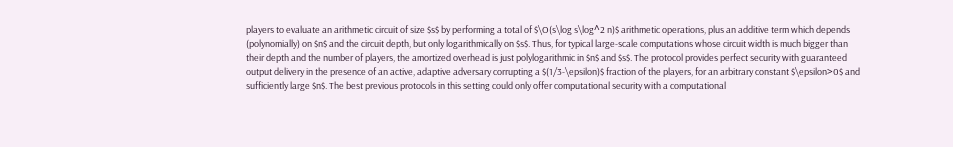players to evaluate an arithmetic circuit of size $s$ by performing a total of $\O(s\log s\log^2 n)$ arithmetic operations, plus an additive term which depends (polynomially) on $n$ and the circuit depth, but only logarithmically on $s$. Thus, for typical large-scale computations whose circuit width is much bigger than their depth and the number of players, the amortized overhead is just polylogarithmic in $n$ and $s$. The protocol provides perfect security with guaranteed output delivery in the presence of an active, adaptive adversary corrupting a $(1/3-\epsilon)$ fraction of the players, for an arbitrary constant $\epsilon>0$ and sufficiently large $n$. The best previous protocols in this setting could only offer computational security with a computational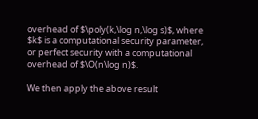overhead of $\poly(k,\log n,\log s)$, where $k$ is a computational security parameter, or perfect security with a computational overhead of $\O(n\log n)$.

We then apply the above result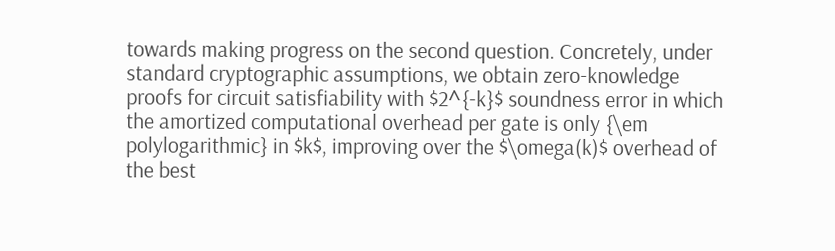towards making progress on the second question. Concretely, under standard cryptographic assumptions, we obtain zero-knowledge proofs for circuit satisfiability with $2^{-k}$ soundness error in which the amortized computational overhead per gate is only {\em polylogarithmic} in $k$, improving over the $\omega(k)$ overhead of the best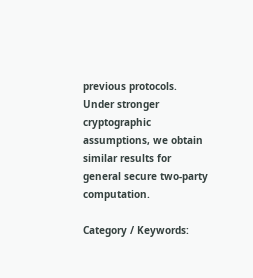previous protocols. Under stronger cryptographic assumptions, we obtain similar results for general secure two-party computation.

Category / Keywords: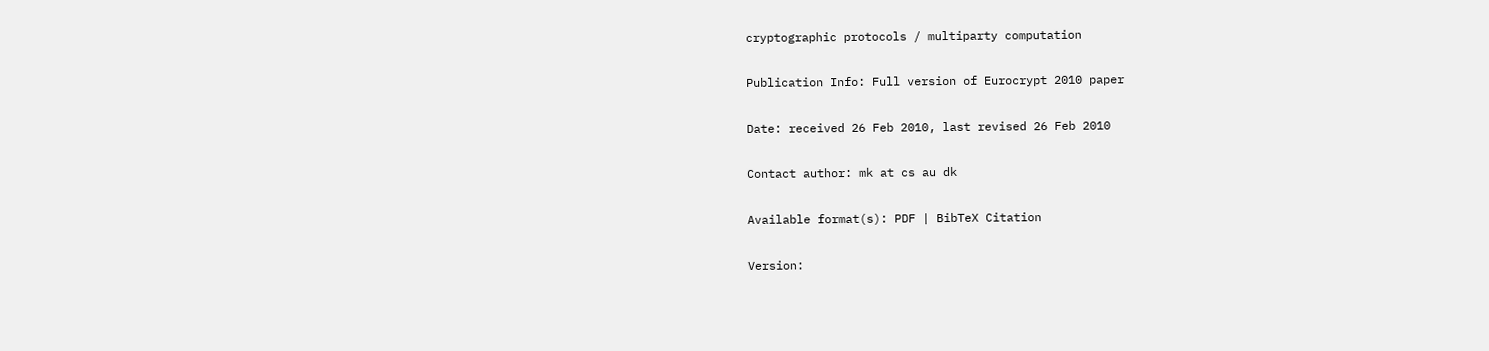cryptographic protocols / multiparty computation

Publication Info: Full version of Eurocrypt 2010 paper

Date: received 26 Feb 2010, last revised 26 Feb 2010

Contact author: mk at cs au dk

Available format(s): PDF | BibTeX Citation

Version: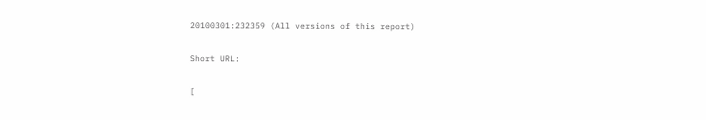20100301:232359 (All versions of this report)

Short URL:

[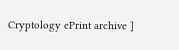Cryptology ePrint archive ]